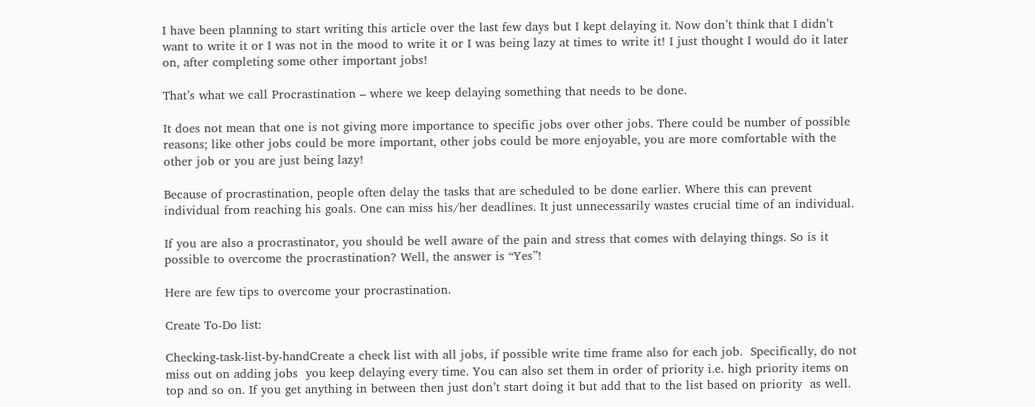I have been planning to start writing this article over the last few days but I kept delaying it. Now don’t think that I didn’t want to write it or I was not in the mood to write it or I was being lazy at times to write it! I just thought I would do it later on, after completing some other important jobs!

That’s what we call Procrastination – where we keep delaying something that needs to be done.

It does not mean that one is not giving more importance to specific jobs over other jobs. There could be number of possible reasons; like other jobs could be more important, other jobs could be more enjoyable, you are more comfortable with the other job or you are just being lazy!

Because of procrastination, people often delay the tasks that are scheduled to be done earlier. Where this can prevent individual from reaching his goals. One can miss his/her deadlines. It just unnecessarily wastes crucial time of an individual.

If you are also a procrastinator, you should be well aware of the pain and stress that comes with delaying things. So is it possible to overcome the procrastination? Well, the answer is “Yes”!

Here are few tips to overcome your procrastination.

Create To-Do list:

Checking-task-list-by-handCreate a check list with all jobs, if possible write time frame also for each job.  Specifically, do not miss out on adding jobs  you keep delaying every time. You can also set them in order of priority i.e. high priority items on top and so on. If you get anything in between then just don’t start doing it but add that to the list based on priority  as well.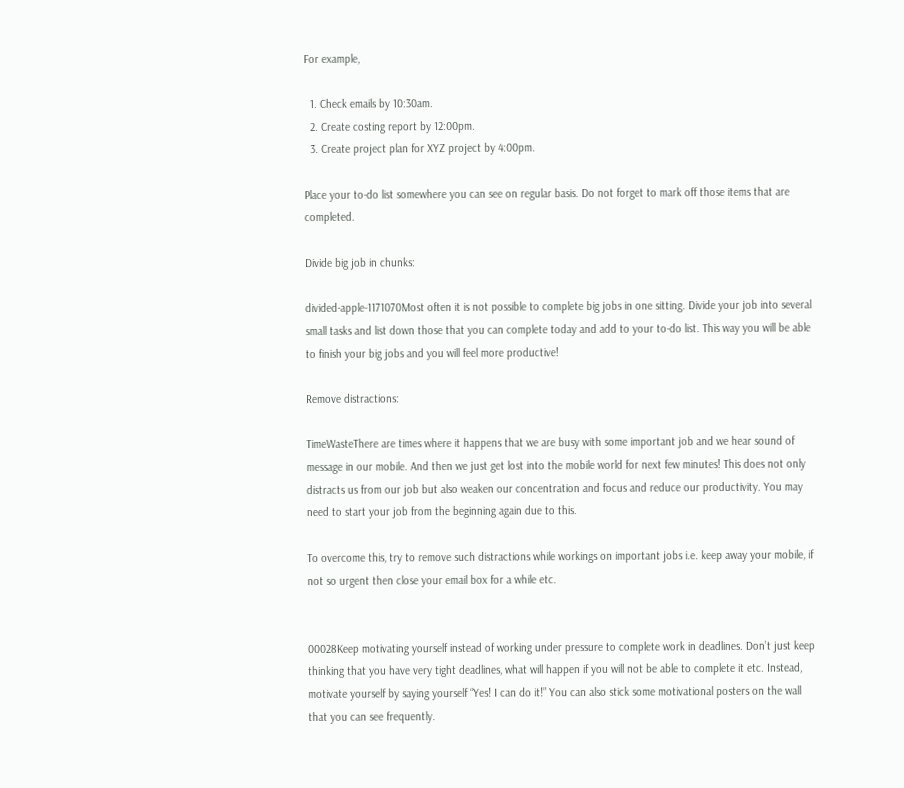For example,

  1. Check emails by 10:30am.
  2. Create costing report by 12:00pm.
  3. Create project plan for XYZ project by 4:00pm.

Place your to-do list somewhere you can see on regular basis. Do not forget to mark off those items that are completed.

Divide big job in chunks:

divided-apple-1171070Most often it is not possible to complete big jobs in one sitting. Divide your job into several small tasks and list down those that you can complete today and add to your to-do list. This way you will be able to finish your big jobs and you will feel more productive!

Remove distractions:

TimeWasteThere are times where it happens that we are busy with some important job and we hear sound of message in our mobile. And then we just get lost into the mobile world for next few minutes! This does not only distracts us from our job but also weaken our concentration and focus and reduce our productivity. You may need to start your job from the beginning again due to this.

To overcome this, try to remove such distractions while workings on important jobs i.e. keep away your mobile, if not so urgent then close your email box for a while etc.


00028Keep motivating yourself instead of working under pressure to complete work in deadlines. Don’t just keep thinking that you have very tight deadlines, what will happen if you will not be able to complete it etc. Instead, motivate yourself by saying yourself “Yes! I can do it!” You can also stick some motivational posters on the wall that you can see frequently.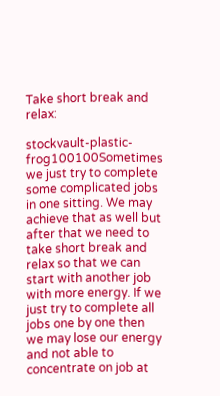Take short break and relax:

stockvault-plastic-frog100100Sometimes we just try to complete some complicated jobs in one sitting. We may achieve that as well but after that we need to take short break and relax so that we can start with another job with more energy. If we just try to complete all jobs one by one then we may lose our energy and not able to concentrate on job at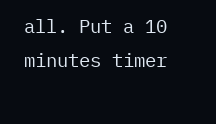all. Put a 10 minutes timer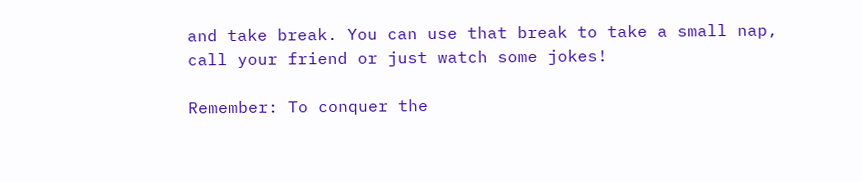and take break. You can use that break to take a small nap, call your friend or just watch some jokes!

Remember: To conquer the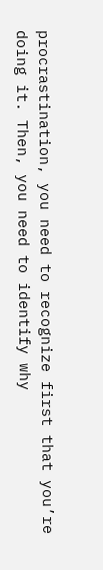procrastination, you need to recognize first that you’re doing it. Then, you need to identify why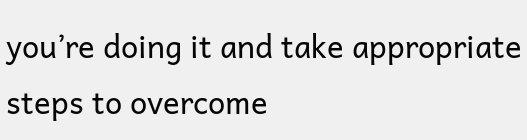you’re doing it and take appropriate steps to overcome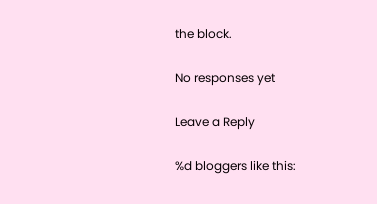the block.

No responses yet

Leave a Reply

%d bloggers like this: